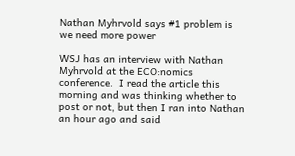Nathan Myhrvold says #1 problem is we need more power

WSJ has an interview with Nathan Myhrvold at the ECO:nomics conference.  I read the article this morning and was thinking whether to post or not, but then I ran into Nathan an hour ago and said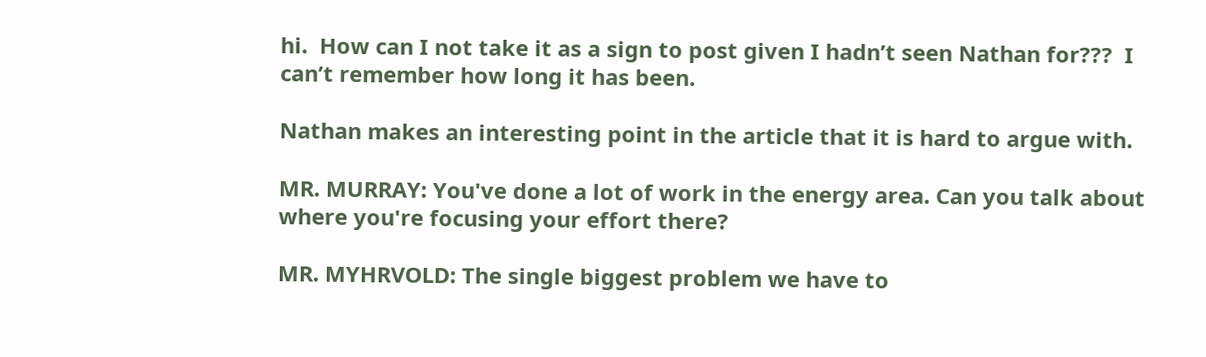hi.  How can I not take it as a sign to post given I hadn’t seen Nathan for???  I can’t remember how long it has been.

Nathan makes an interesting point in the article that it is hard to argue with.

MR. MURRAY: You've done a lot of work in the energy area. Can you talk about where you're focusing your effort there?

MR. MYHRVOLD: The single biggest problem we have to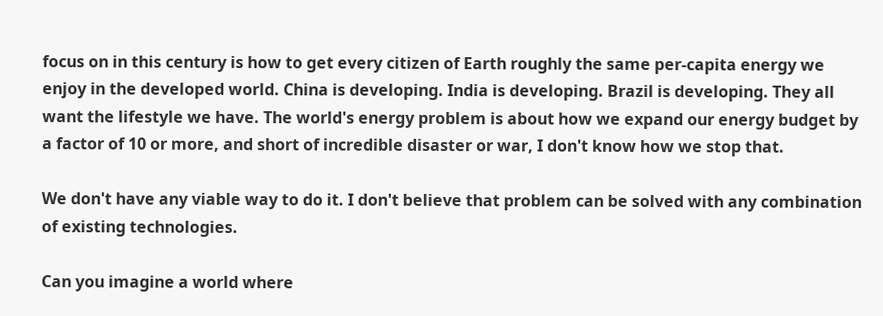focus on in this century is how to get every citizen of Earth roughly the same per-capita energy we enjoy in the developed world. China is developing. India is developing. Brazil is developing. They all want the lifestyle we have. The world's energy problem is about how we expand our energy budget by a factor of 10 or more, and short of incredible disaster or war, I don't know how we stop that.

We don't have any viable way to do it. I don't believe that problem can be solved with any combination of existing technologies.

Can you imagine a world where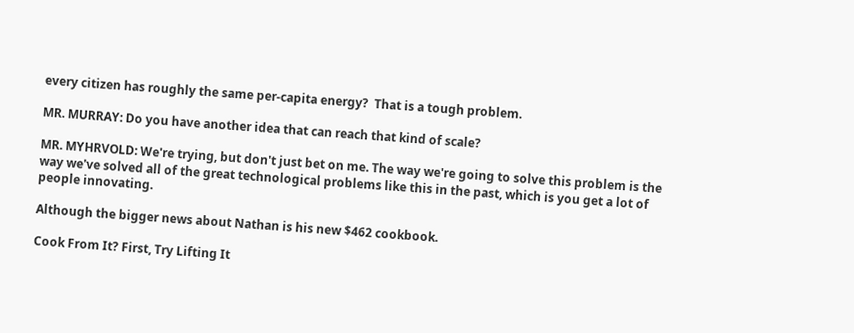every citizen has roughly the same per-capita energy?  That is a tough problem.

MR. MURRAY: Do you have another idea that can reach that kind of scale?

MR. MYHRVOLD: We're trying, but don't just bet on me. The way we're going to solve this problem is the way we've solved all of the great technological problems like this in the past, which is you get a lot of people innovating.

Although the bigger news about Nathan is his new $462 cookbook.

Cook From It? First, Try Lifting It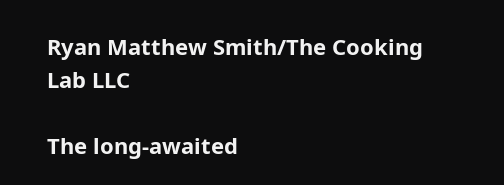Ryan Matthew Smith/The Cooking Lab LLC

The long-awaited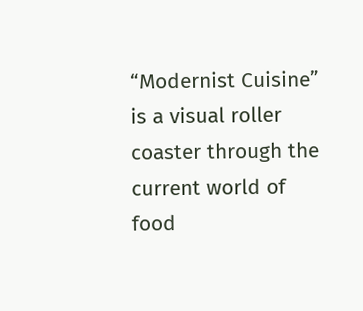“Modernist Cuisine” is a visual roller coaster through the current world of food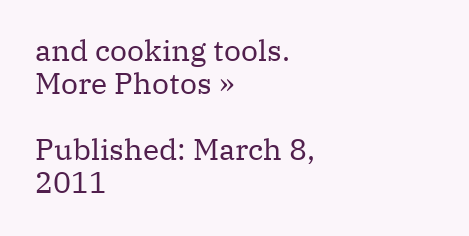and cooking tools. More Photos »

Published: March 8, 2011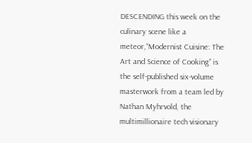DESCENDING this week on the culinary scene like a meteor,“Modernist Cuisine: The Art and Science of Cooking” is the self-published six-volume masterwork from a team led by Nathan Myhrvold, the multimillionaire tech visionary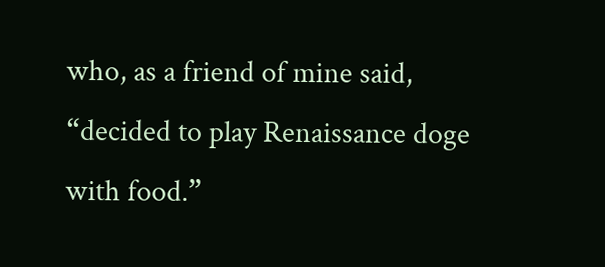who, as a friend of mine said, “decided to play Renaissance doge with food.”